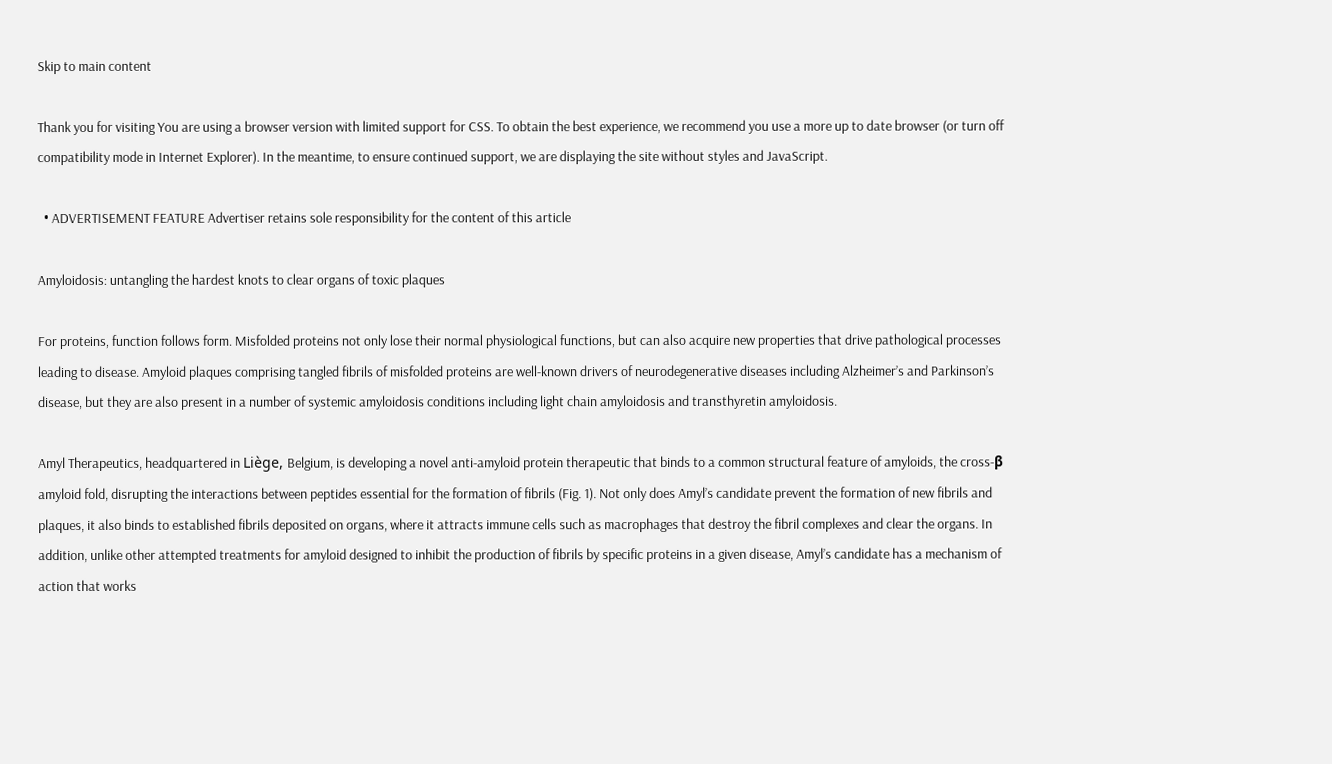Skip to main content

Thank you for visiting You are using a browser version with limited support for CSS. To obtain the best experience, we recommend you use a more up to date browser (or turn off compatibility mode in Internet Explorer). In the meantime, to ensure continued support, we are displaying the site without styles and JavaScript.

  • ADVERTISEMENT FEATURE Advertiser retains sole responsibility for the content of this article

Amyloidosis: untangling the hardest knots to clear organs of toxic plaques

For proteins, function follows form. Misfolded proteins not only lose their normal physiological functions, but can also acquire new properties that drive pathological processes leading to disease. Amyloid plaques comprising tangled fibrils of misfolded proteins are well-known drivers of neurodegenerative diseases including Alzheimer’s and Parkinson’s disease, but they are also present in a number of systemic amyloidosis conditions including light chain amyloidosis and transthyretin amyloidosis.

Amyl Therapeutics, headquartered in Liège, Belgium, is developing a novel anti-amyloid protein therapeutic that binds to a common structural feature of amyloids, the cross-β amyloid fold, disrupting the interactions between peptides essential for the formation of fibrils (Fig. 1). Not only does Amyl’s candidate prevent the formation of new fibrils and plaques, it also binds to established fibrils deposited on organs, where it attracts immune cells such as macrophages that destroy the fibril complexes and clear the organs. In addition, unlike other attempted treatments for amyloid designed to inhibit the production of fibrils by specific proteins in a given disease, Amyl’s candidate has a mechanism of action that works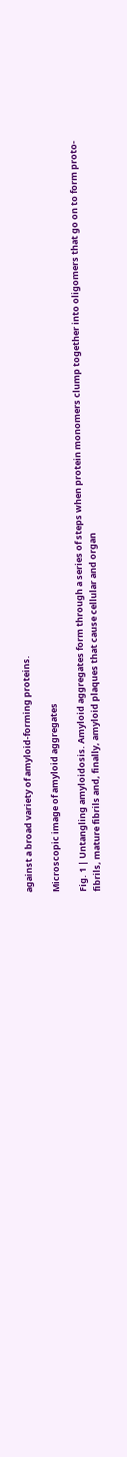against a broad variety of amyloid-forming proteins.

Microscopic image of amyloid aggregates

Fig. 1 | Untangling amyloidosis. Amyloid aggregates form through a series of steps when protein monomers clump together into oligomers that go on to form proto-fibrils, mature fibrils and, finally, amyloid plaques that cause cellular and organ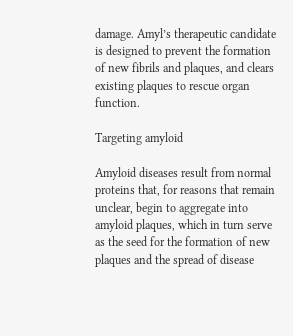damage. Amyl’s therapeutic candidate is designed to prevent the formation of new fibrils and plaques, and clears existing plaques to rescue organ function.

Targeting amyloid

Amyloid diseases result from normal proteins that, for reasons that remain unclear, begin to aggregate into amyloid plaques, which in turn serve as the seed for the formation of new plaques and the spread of disease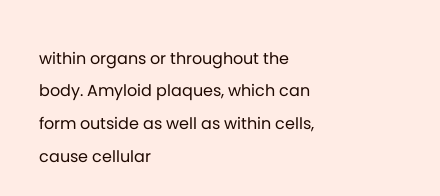within organs or throughout the body. Amyloid plaques, which can form outside as well as within cells, cause cellular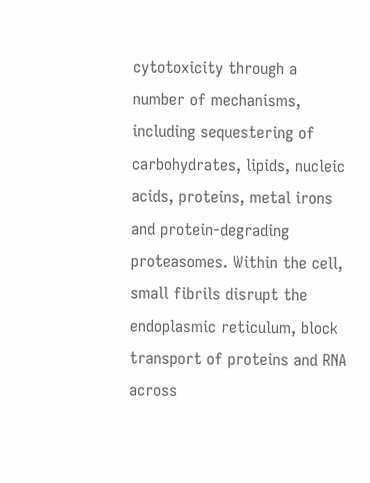cytotoxicity through a number of mechanisms, including sequestering of carbohydrates, lipids, nucleic acids, proteins, metal irons and protein-degrading proteasomes. Within the cell, small fibrils disrupt the endoplasmic reticulum, block transport of proteins and RNA across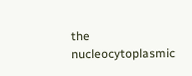the nucleocytoplasmic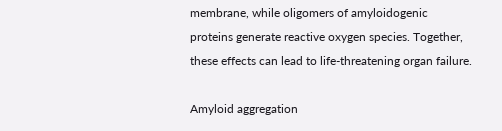membrane, while oligomers of amyloidogenic proteins generate reactive oxygen species. Together, these effects can lead to life-threatening organ failure.

Amyloid aggregation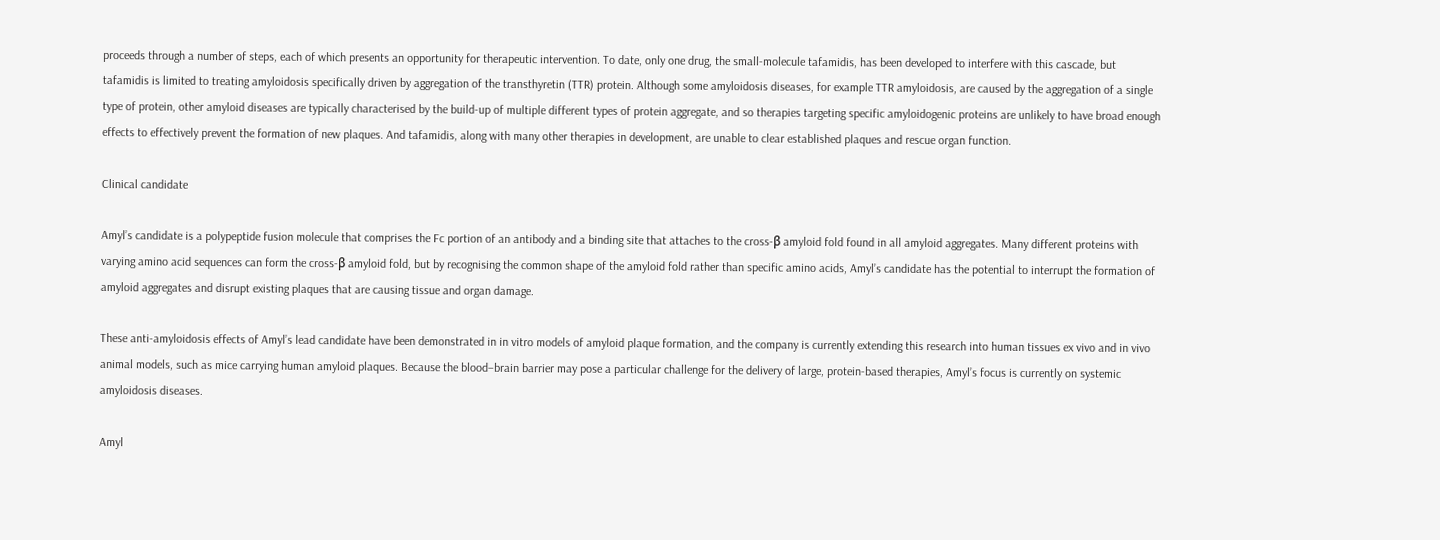proceeds through a number of steps, each of which presents an opportunity for therapeutic intervention. To date, only one drug, the small-molecule tafamidis, has been developed to interfere with this cascade, but tafamidis is limited to treating amyloidosis specifically driven by aggregation of the transthyretin (TTR) protein. Although some amyloidosis diseases, for example TTR amyloidosis, are caused by the aggregation of a single type of protein, other amyloid diseases are typically characterised by the build-up of multiple different types of protein aggregate, and so therapies targeting specific amyloidogenic proteins are unlikely to have broad enough effects to effectively prevent the formation of new plaques. And tafamidis, along with many other therapies in development, are unable to clear established plaques and rescue organ function.

Clinical candidate

Amyl’s candidate is a polypeptide fusion molecule that comprises the Fc portion of an antibody and a binding site that attaches to the cross-β amyloid fold found in all amyloid aggregates. Many different proteins with varying amino acid sequences can form the cross-β amyloid fold, but by recognising the common shape of the amyloid fold rather than specific amino acids, Amyl’s candidate has the potential to interrupt the formation of amyloid aggregates and disrupt existing plaques that are causing tissue and organ damage.

These anti-amyloidosis effects of Amyl’s lead candidate have been demonstrated in in vitro models of amyloid plaque formation, and the company is currently extending this research into human tissues ex vivo and in vivo animal models, such as mice carrying human amyloid plaques. Because the blood–brain barrier may pose a particular challenge for the delivery of large, protein-based therapies, Amyl’s focus is currently on systemic amyloidosis diseases.

Amyl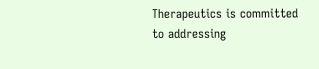Therapeutics is committed to addressing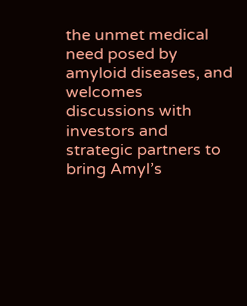the unmet medical need posed by amyloid diseases, and welcomes discussions with investors and strategic partners to bring Amyl’s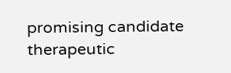promising candidate therapeutic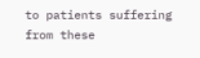to patients suffering from these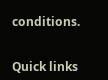conditions.


Quick links